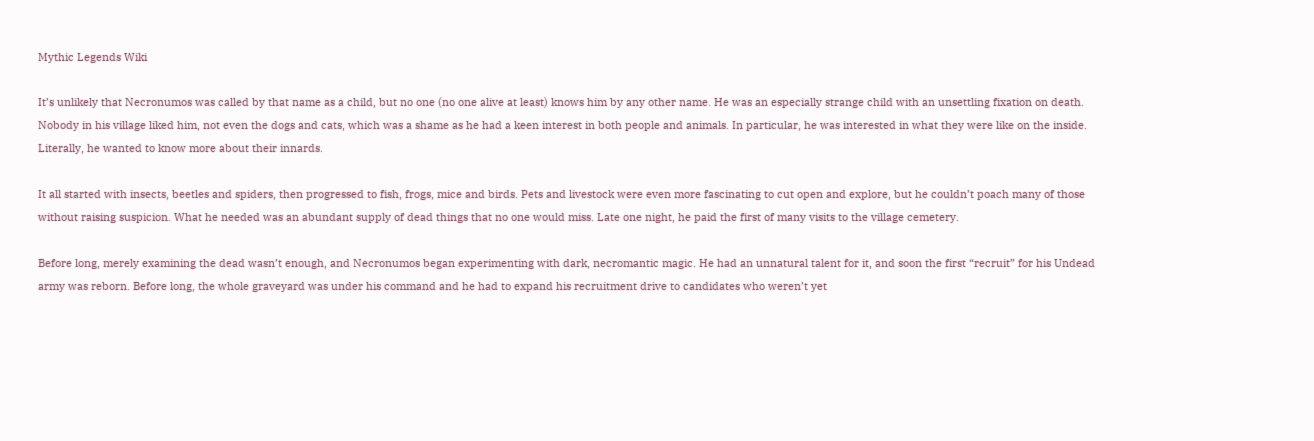Mythic Legends Wiki

It’s unlikely that Necronumos was called by that name as a child, but no one (no one alive at least) knows him by any other name. He was an especially strange child with an unsettling fixation on death. Nobody in his village liked him, not even the dogs and cats, which was a shame as he had a keen interest in both people and animals. In particular, he was interested in what they were like on the inside. Literally, he wanted to know more about their innards.

It all started with insects, beetles and spiders, then progressed to fish, frogs, mice and birds. Pets and livestock were even more fascinating to cut open and explore, but he couldn’t poach many of those without raising suspicion. What he needed was an abundant supply of dead things that no one would miss. Late one night, he paid the first of many visits to the village cemetery.

Before long, merely examining the dead wasn’t enough, and Necronumos began experimenting with dark, necromantic magic. He had an unnatural talent for it, and soon the first “recruit” for his Undead army was reborn. Before long, the whole graveyard was under his command and he had to expand his recruitment drive to candidates who weren’t yet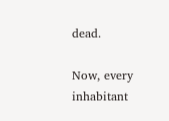dead.

Now, every inhabitant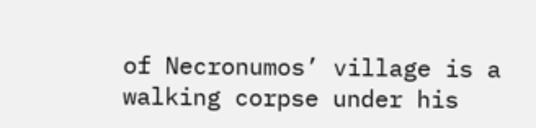of Necronumos’ village is a walking corpse under his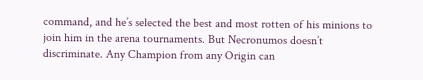command, and he’s selected the best and most rotten of his minions to join him in the arena tournaments. But Necronumos doesn’t discriminate. Any Champion from any Origin can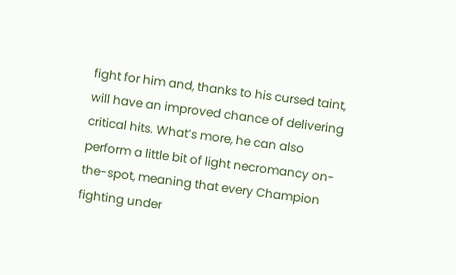fight for him and, thanks to his cursed taint, will have an improved chance of delivering critical hits. What’s more, he can also perform a little bit of light necromancy on-the-spot, meaning that every Champion fighting under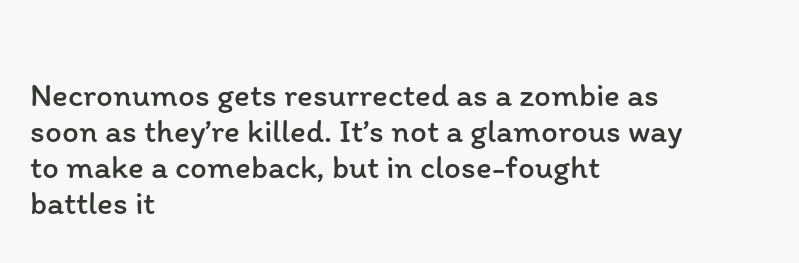Necronumos gets resurrected as a zombie as soon as they’re killed. It’s not a glamorous way to make a comeback, but in close-fought battles it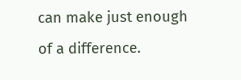can make just enough of a difference.